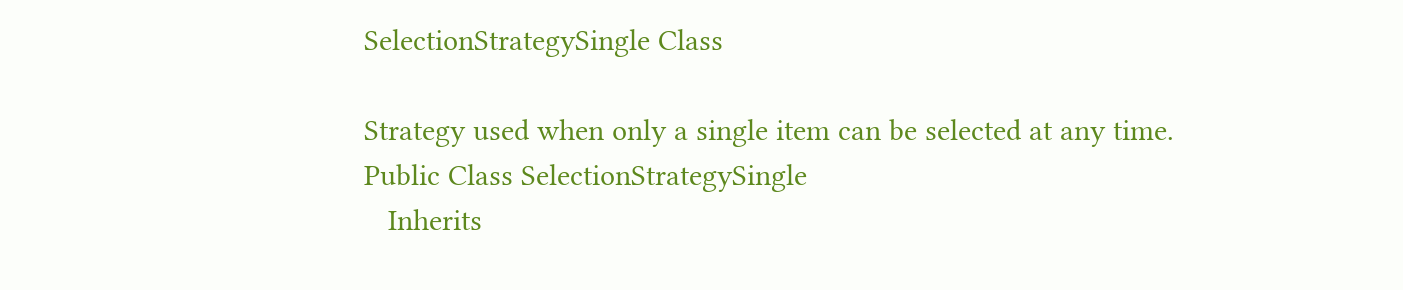SelectionStrategySingle Class

Strategy used when only a single item can be selected at any time.
Public Class SelectionStrategySingle
   Inherits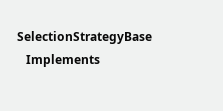SelectionStrategyBase
   Implements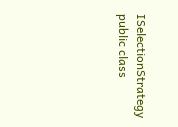ISelectionStrategy
public class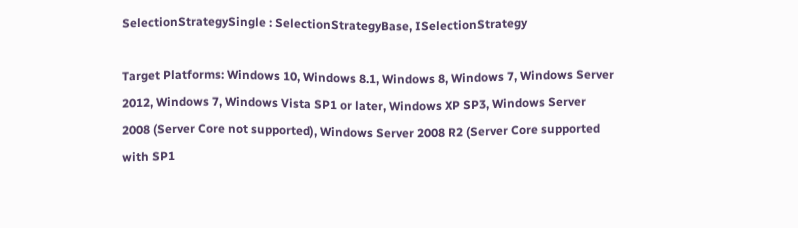SelectionStrategySingle : SelectionStrategyBase, ISelectionStrategy

Target Platforms: Windows 10, Windows 8.1, Windows 8, Windows 7, Windows Server 2012, Windows 7, Windows Vista SP1 or later, Windows XP SP3, Windows Server 2008 (Server Core not supported), Windows Server 2008 R2 (Server Core supported with SP1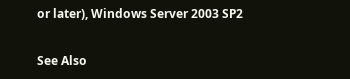or later), Windows Server 2003 SP2

See Also